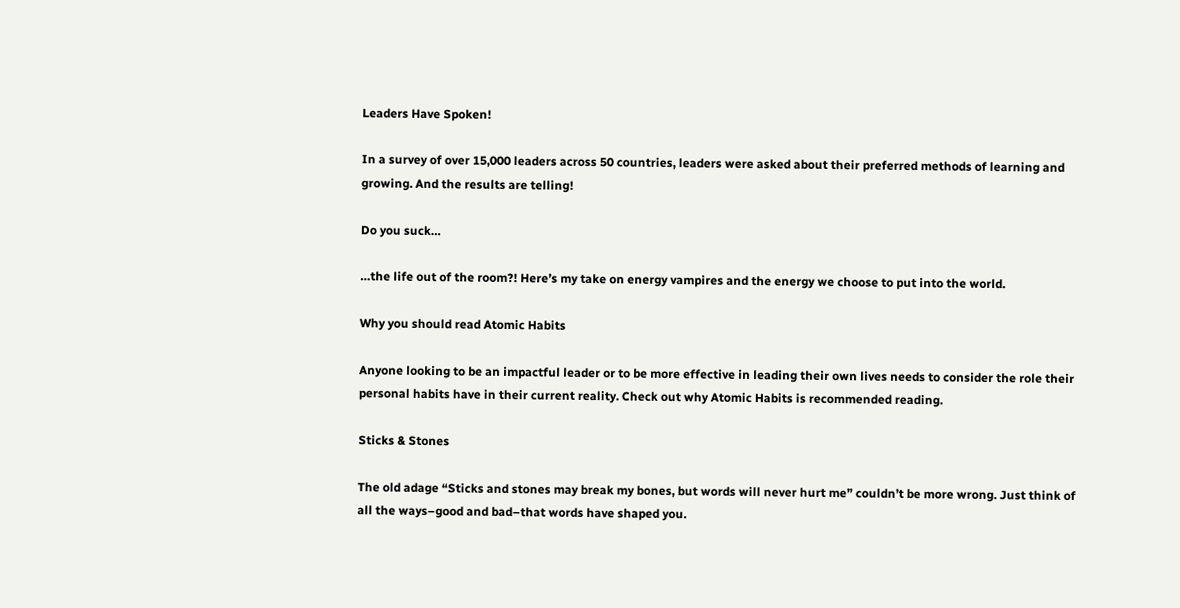Leaders Have Spoken!

In a survey of over 15,000 leaders across 50 countries, leaders were asked about their preferred methods of learning and growing. And the results are telling!

Do you suck…

…the life out of the room?! Here’s my take on energy vampires and the energy we choose to put into the world.

Why you should read Atomic Habits

Anyone looking to be an impactful leader or to be more effective in leading their own lives needs to consider the role their personal habits have in their current reality. Check out why Atomic Habits is recommended reading.

Sticks & Stones

The old adage “Sticks and stones may break my bones, but words will never hurt me” couldn’t be more wrong. Just think of all the ways–good and bad–that words have shaped you.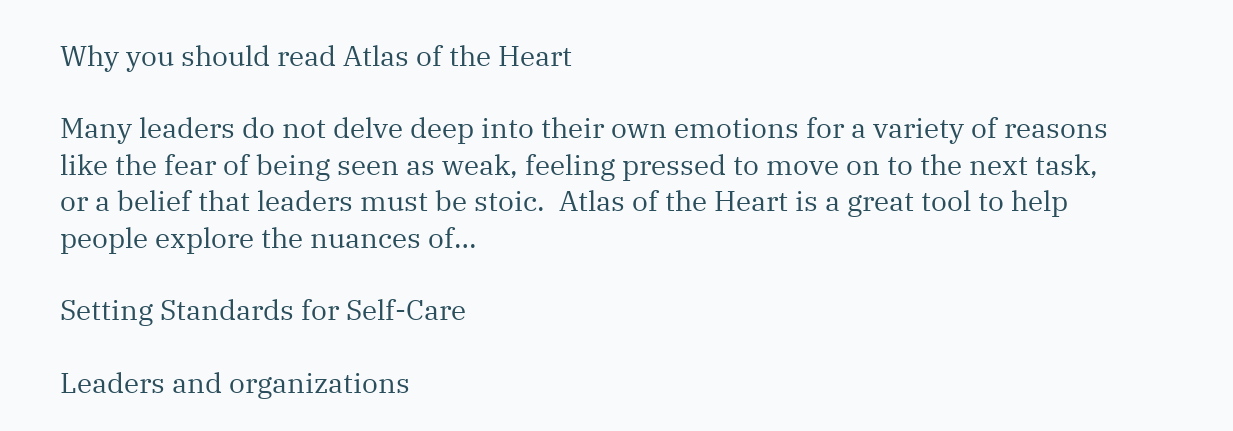Why you should read Atlas of the Heart

Many leaders do not delve deep into their own emotions for a variety of reasons like the fear of being seen as weak, feeling pressed to move on to the next task, or a belief that leaders must be stoic.  Atlas of the Heart is a great tool to help people explore the nuances of…

Setting Standards for Self-Care

Leaders and organizations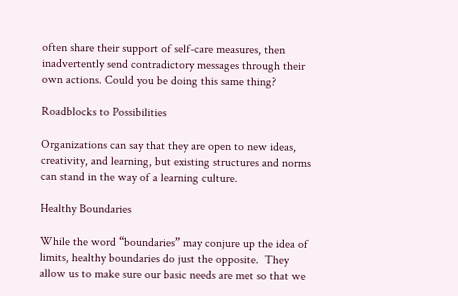often share their support of self-care measures, then inadvertently send contradictory messages through their own actions. Could you be doing this same thing?

Roadblocks to Possibilities

Organizations can say that they are open to new ideas, creativity, and learning, but existing structures and norms can stand in the way of a learning culture.

Healthy Boundaries

While the word “boundaries” may conjure up the idea of limits, healthy boundaries do just the opposite.  They allow us to make sure our basic needs are met so that we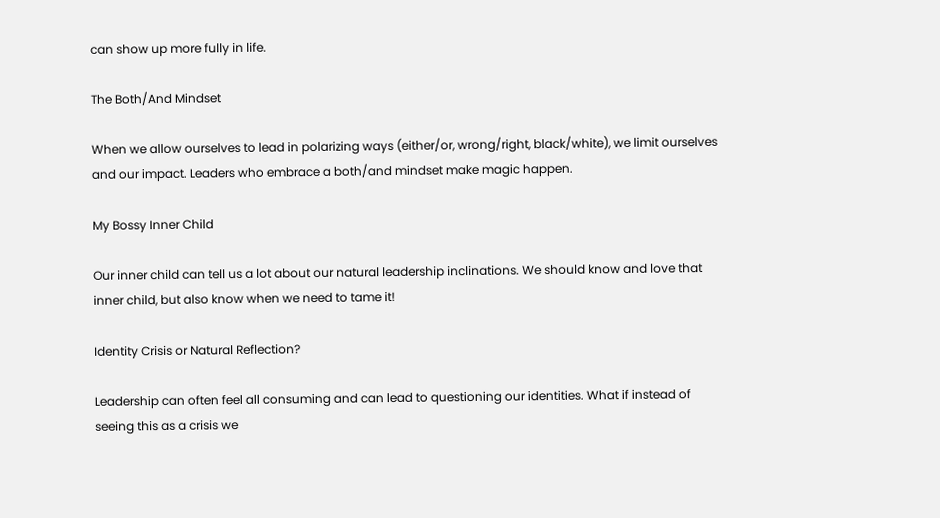can show up more fully in life.

The Both/And Mindset

When we allow ourselves to lead in polarizing ways (either/or, wrong/right, black/white), we limit ourselves and our impact. Leaders who embrace a both/and mindset make magic happen.

My Bossy Inner Child

Our inner child can tell us a lot about our natural leadership inclinations. We should know and love that inner child, but also know when we need to tame it!

Identity Crisis or Natural Reflection?

Leadership can often feel all consuming and can lead to questioning our identities. What if instead of seeing this as a crisis we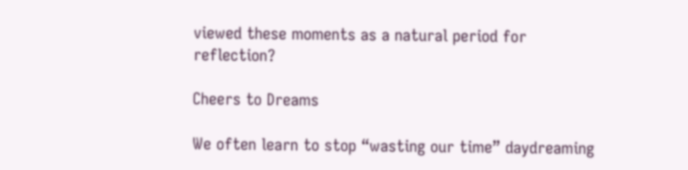viewed these moments as a natural period for reflection?

Cheers to Dreams

We often learn to stop “wasting our time” daydreaming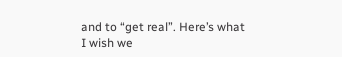and to “get real”. Here’s what I wish we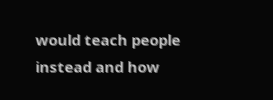would teach people instead and how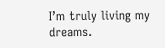I’m truly living my dreams.